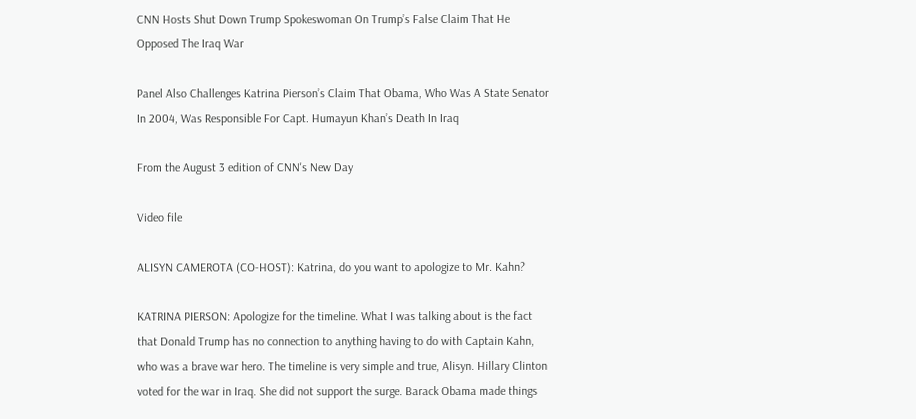CNN Hosts Shut Down Trump Spokeswoman On Trump’s False Claim That He Opposed The Iraq War

Panel Also Challenges Katrina Pierson’s Claim That Obama, Who Was A State Senator In 2004, Was Responsible For Capt. Humayun Khan’s Death In Iraq

From the August 3 edition of CNN's New Day

Video file

ALISYN CAMEROTA (CO-HOST): Katrina, do you want to apologize to Mr. Kahn?

KATRINA PIERSON: Apologize for the timeline. What I was talking about is the fact that Donald Trump has no connection to anything having to do with Captain Kahn, who was a brave war hero. The timeline is very simple and true, Alisyn. Hillary Clinton voted for the war in Iraq. She did not support the surge. Barack Obama made things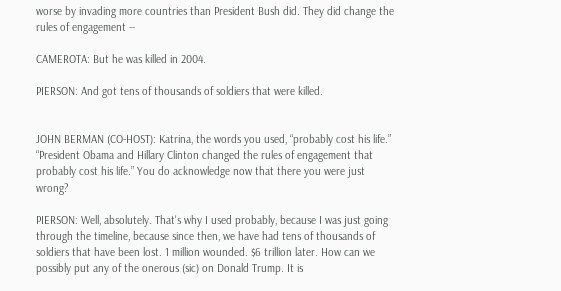worse by invading more countries than President Bush did. They did change the rules of engagement --

CAMEROTA: But he was killed in 2004.

PIERSON: And got tens of thousands of soldiers that were killed.


JOHN BERMAN (CO-HOST): Katrina, the words you used, “probably cost his life.” “President Obama and Hillary Clinton changed the rules of engagement that probably cost his life.” You do acknowledge now that there you were just wrong?

PIERSON: Well, absolutely. That's why I used probably, because I was just going through the timeline, because since then, we have had tens of thousands of soldiers that have been lost. 1 million wounded. $6 trillion later. How can we possibly put any of the onerous (sic) on Donald Trump. It is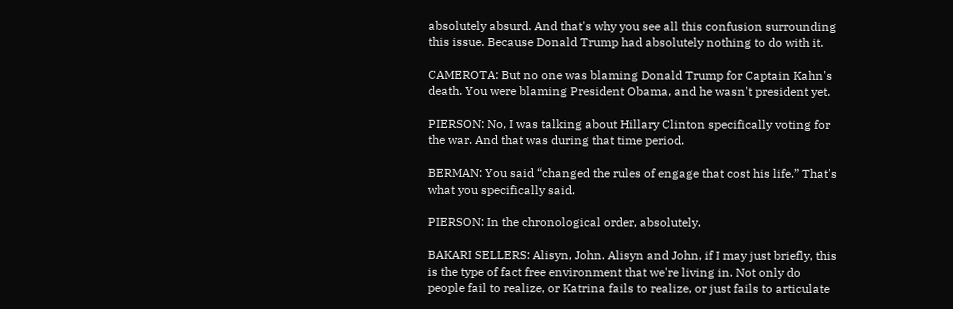absolutely absurd. And that's why you see all this confusion surrounding this issue. Because Donald Trump had absolutely nothing to do with it.

CAMEROTA: But no one was blaming Donald Trump for Captain Kahn's death. You were blaming President Obama, and he wasn't president yet.

PIERSON: No, I was talking about Hillary Clinton specifically voting for the war. And that was during that time period.

BERMAN: You said “changed the rules of engage that cost his life.” That's what you specifically said.

PIERSON: In the chronological order, absolutely.

BAKARI SELLERS: Alisyn, John. Alisyn and John, if I may just briefly, this is the type of fact free environment that we're living in. Not only do people fail to realize, or Katrina fails to realize, or just fails to articulate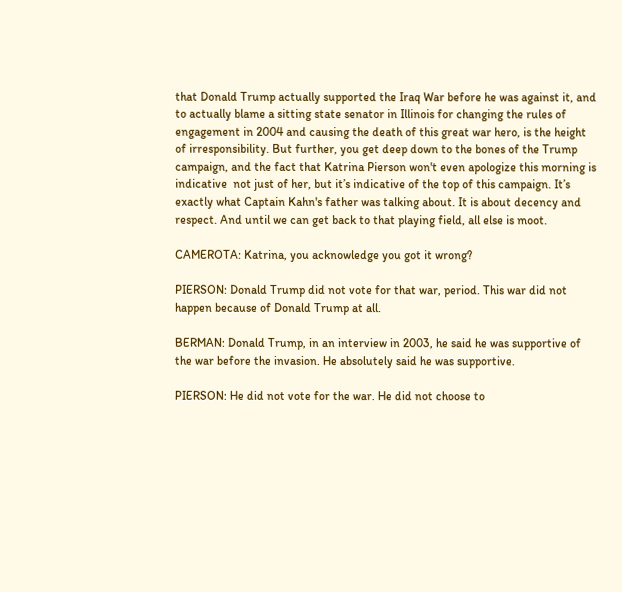that Donald Trump actually supported the Iraq War before he was against it, and to actually blame a sitting state senator in Illinois for changing the rules of engagement in 2004 and causing the death of this great war hero, is the height of irresponsibility. But further, you get deep down to the bones of the Trump campaign, and the fact that Katrina Pierson won't even apologize this morning is indicative  not just of her, but it’s indicative of the top of this campaign. It’s exactly what Captain Kahn's father was talking about. It is about decency and respect. And until we can get back to that playing field, all else is moot.

CAMEROTA: Katrina, you acknowledge you got it wrong?

PIERSON: Donald Trump did not vote for that war, period. This war did not happen because of Donald Trump at all.

BERMAN: Donald Trump, in an interview in 2003, he said he was supportive of the war before the invasion. He absolutely said he was supportive.

PIERSON: He did not vote for the war. He did not choose to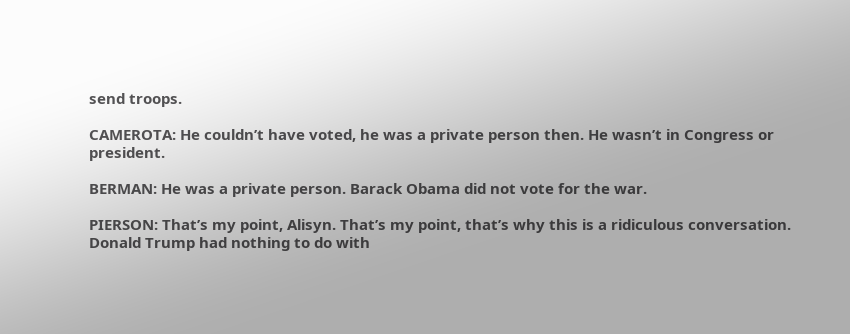send troops.

CAMEROTA: He couldn’t have voted, he was a private person then. He wasn’t in Congress or president.

BERMAN: He was a private person. Barack Obama did not vote for the war.

PIERSON: That’s my point, Alisyn. That’s my point, that’s why this is a ridiculous conversation. Donald Trump had nothing to do with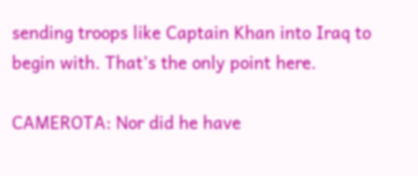sending troops like Captain Khan into Iraq to begin with. That’s the only point here.

CAMEROTA: Nor did he have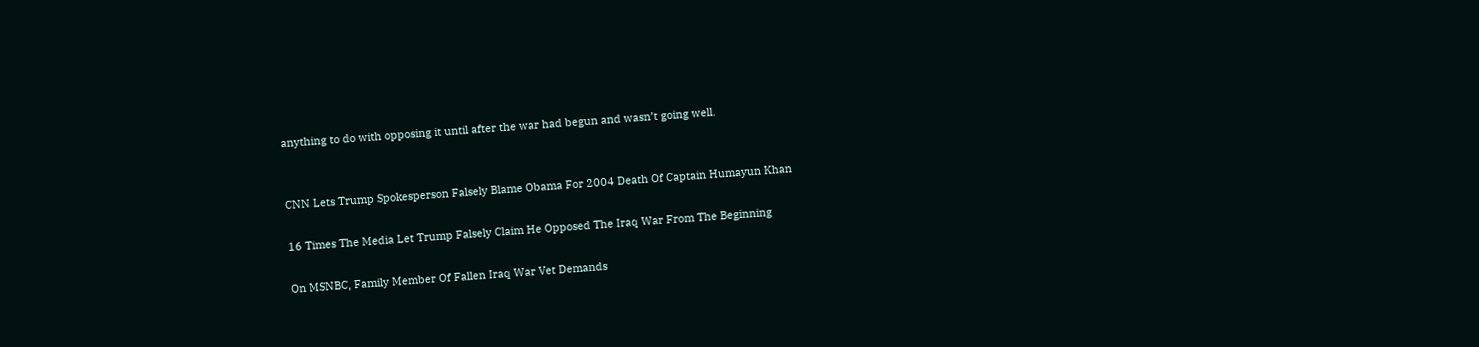anything to do with opposing it until after the war had begun and wasn’t going well.


CNN Lets Trump Spokesperson Falsely Blame Obama For 2004 Death Of Captain Humayun Khan

16 Times The Media Let Trump Falsely Claim He Opposed The Iraq War From The Beginning

On MSNBC, Family Member Of Fallen Iraq War Vet Demands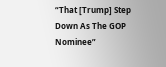“That [Trump] Step Down As The GOP Nominee”